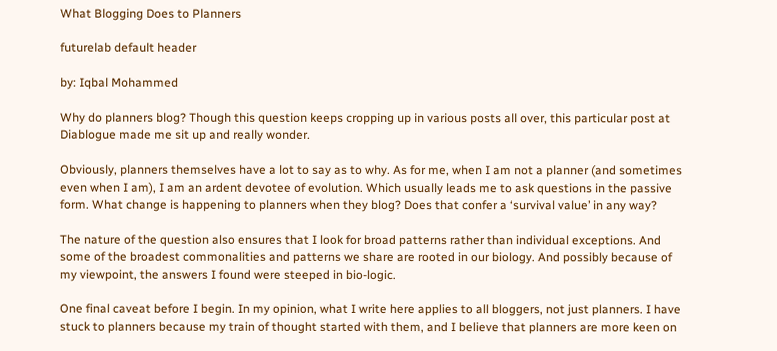What Blogging Does to Planners

futurelab default header

by: Iqbal Mohammed

Why do planners blog? Though this question keeps cropping up in various posts all over, this particular post at Diablogue made me sit up and really wonder.

Obviously, planners themselves have a lot to say as to why. As for me, when I am not a planner (and sometimes even when I am), I am an ardent devotee of evolution. Which usually leads me to ask questions in the passive form. What change is happening to planners when they blog? Does that confer a ‘survival value’ in any way?

The nature of the question also ensures that I look for broad patterns rather than individual exceptions. And some of the broadest commonalities and patterns we share are rooted in our biology. And possibly because of my viewpoint, the answers I found were steeped in bio-logic.

One final caveat before I begin. In my opinion, what I write here applies to all bloggers, not just planners. I have stuck to planners because my train of thought started with them, and I believe that planners are more keen on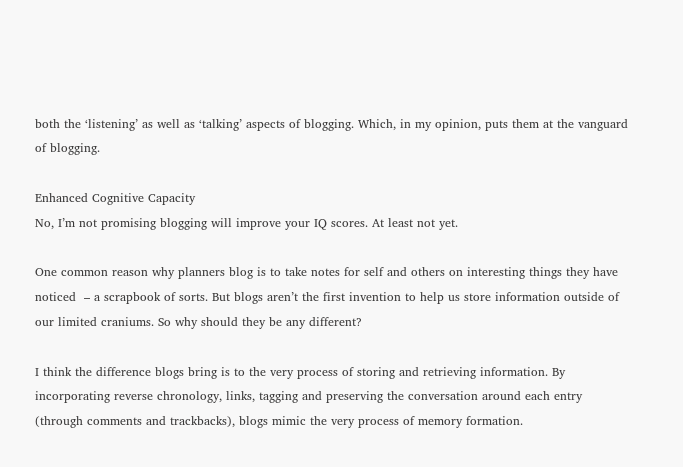both the ‘listening’ as well as ‘talking’ aspects of blogging. Which, in my opinion, puts them at the vanguard of blogging.

Enhanced Cognitive Capacity
No, I’m not promising blogging will improve your IQ scores. At least not yet.

One common reason why planners blog is to take notes for self and others on interesting things they have noticed  – a scrapbook of sorts. But blogs aren’t the first invention to help us store information outside of our limited craniums. So why should they be any different?

I think the difference blogs bring is to the very process of storing and retrieving information. By incorporating reverse chronology, links, tagging and preserving the conversation around each entry (through comments and trackbacks), blogs mimic the very process of memory formation.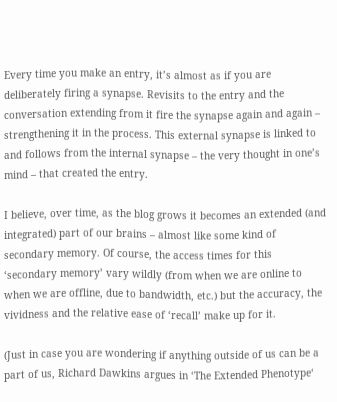Every time you make an entry, it’s almost as if you are deliberately firing a synapse. Revisits to the entry and the conversation extending from it fire the synapse again and again – strengthening it in the process. This external synapse is linked to and follows from the internal synapse – the very thought in one’s mind – that created the entry.

I believe, over time, as the blog grows it becomes an extended (and integrated) part of our brains – almost like some kind of secondary memory. Of course, the access times for this ‘secondary memory’ vary wildly (from when we are online to when we are offline, due to bandwidth, etc.) but the accuracy, the vividness and the relative ease of ‘recall’ make up for it.

(Just in case you are wondering if anything outside of us can be a part of us, Richard Dawkins argues in ‘The Extended Phenotype‘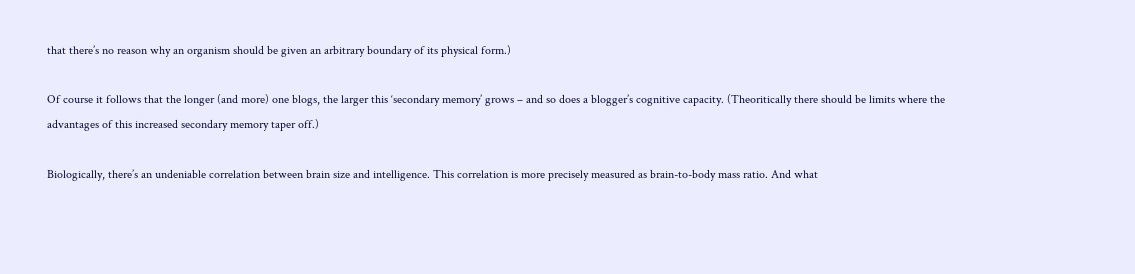that there’s no reason why an organism should be given an arbitrary boundary of its physical form.)

Of course it follows that the longer (and more) one blogs, the larger this ‘secondary memory’ grows – and so does a blogger’s cognitive capacity. (Theoritically there should be limits where the advantages of this increased secondary memory taper off.)

Biologically, there’s an undeniable correlation between brain size and intelligence. This correlation is more precisely measured as brain-to-body mass ratio. And what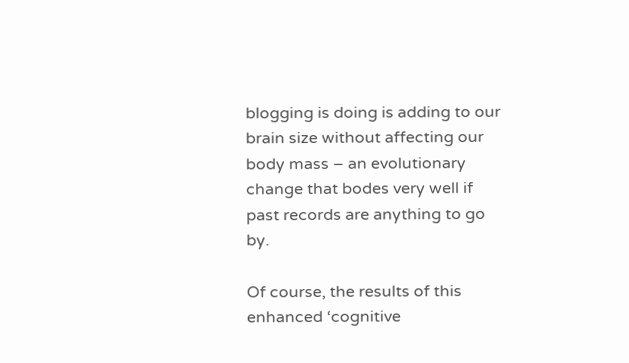blogging is doing is adding to our brain size without affecting our body mass – an evolutionary change that bodes very well if past records are anything to go by.

Of course, the results of this enhanced ‘cognitive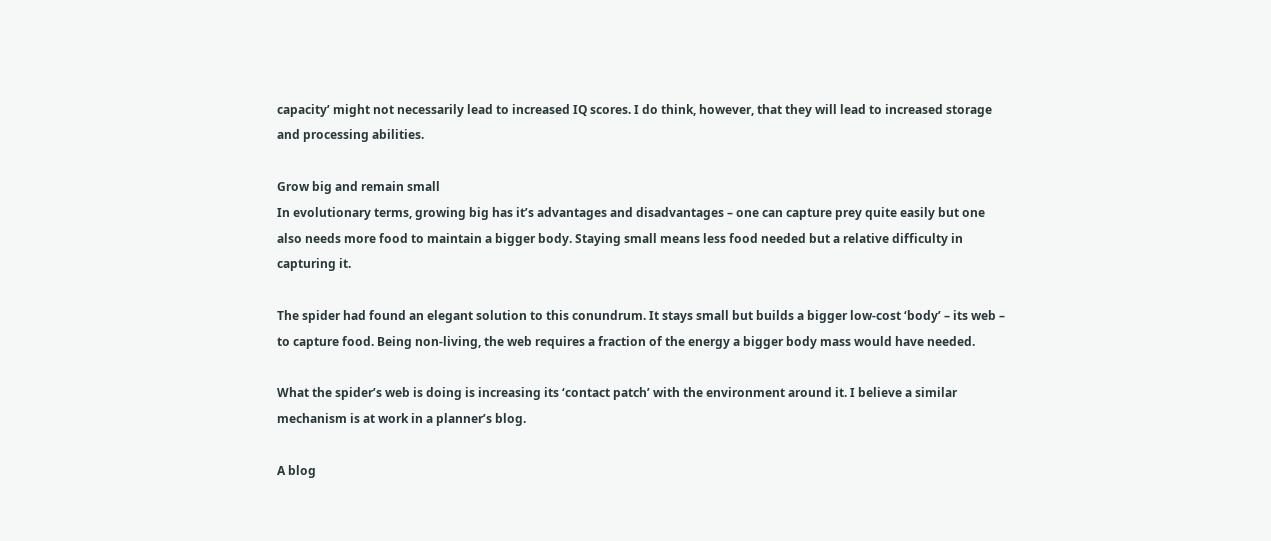capacity’ might not necessarily lead to increased IQ scores. I do think, however, that they will lead to increased storage and processing abilities.

Grow big and remain small
In evolutionary terms, growing big has it’s advantages and disadvantages – one can capture prey quite easily but one also needs more food to maintain a bigger body. Staying small means less food needed but a relative difficulty in capturing it.

The spider had found an elegant solution to this conundrum. It stays small but builds a bigger low-cost ‘body’ – its web – to capture food. Being non-living, the web requires a fraction of the energy a bigger body mass would have needed.

What the spider’s web is doing is increasing its ‘contact patch’ with the environment around it. I believe a similar mechanism is at work in a planner’s blog.

A blog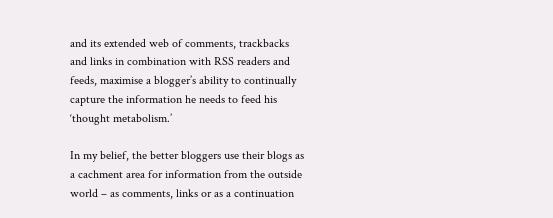and its extended web of comments, trackbacks and links in combination with RSS readers and feeds, maximise a blogger’s ability to continually capture the information he needs to feed his ‘thought metabolism.’

In my belief, the better bloggers use their blogs as a cachment area for information from the outside world – as comments, links or as a continuation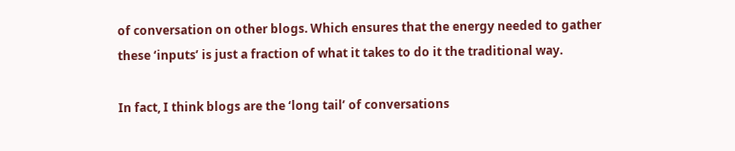of conversation on other blogs. Which ensures that the energy needed to gather these ‘inputs’ is just a fraction of what it takes to do it the traditional way.

In fact, I think blogs are the ‘long tail’ of conversations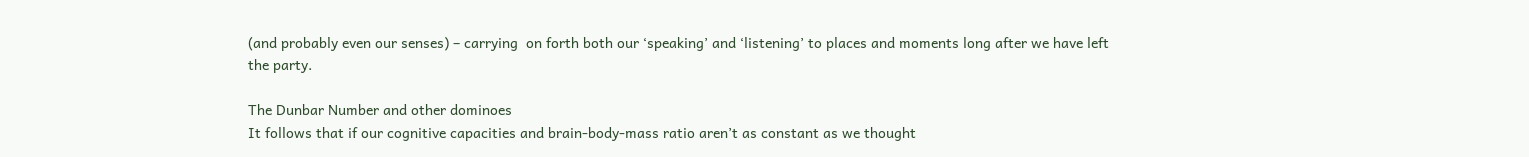(and probably even our senses) – carrying  on forth both our ‘speaking’ and ‘listening’ to places and moments long after we have left the party.

The Dunbar Number and other dominoes
It follows that if our cognitive capacities and brain-body-mass ratio aren’t as constant as we thought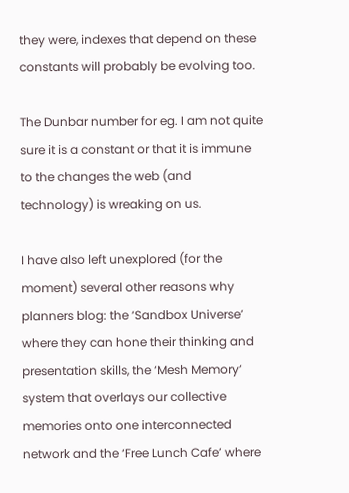they were, indexes that depend on these constants will probably be evolving too.

The Dunbar number for eg. I am not quite sure it is a constant or that it is immune to the changes the web (and technology) is wreaking on us.

I have also left unexplored (for the moment) several other reasons why planners blog: the ‘Sandbox Universe’  where they can hone their thinking and presentation skills, the ‘Mesh Memory’ system that overlays our collective memories onto one interconnected network and the ‘Free Lunch Cafe’ where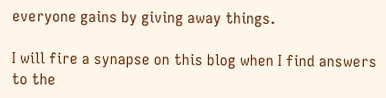everyone gains by giving away things.

I will fire a synapse on this blog when I find answers to the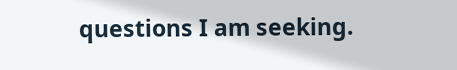questions I am seeking.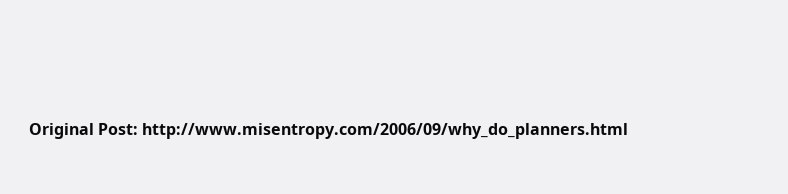Original Post: http://www.misentropy.com/2006/09/why_do_planners.html